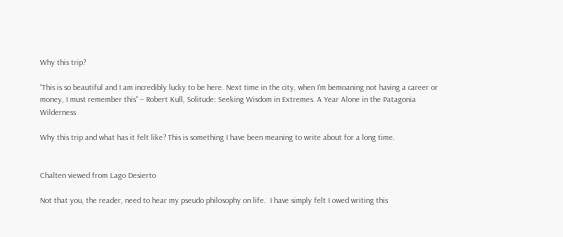Why this trip?

“This is so beautiful and I am incredibly lucky to be here. Next time in the city, when I’m bemoaning not having a career or money, I must remember this” – Robert Kull, Solitude: Seeking Wisdom in Extremes. A Year Alone in the Patagonia Wilderness

Why this trip and what has it felt like? This is something I have been meaning to write about for a long time.


Chalten viewed from Lago Desierto

Not that you, the reader, need to hear my pseudo philosophy on life.  I have simply felt I owed writing this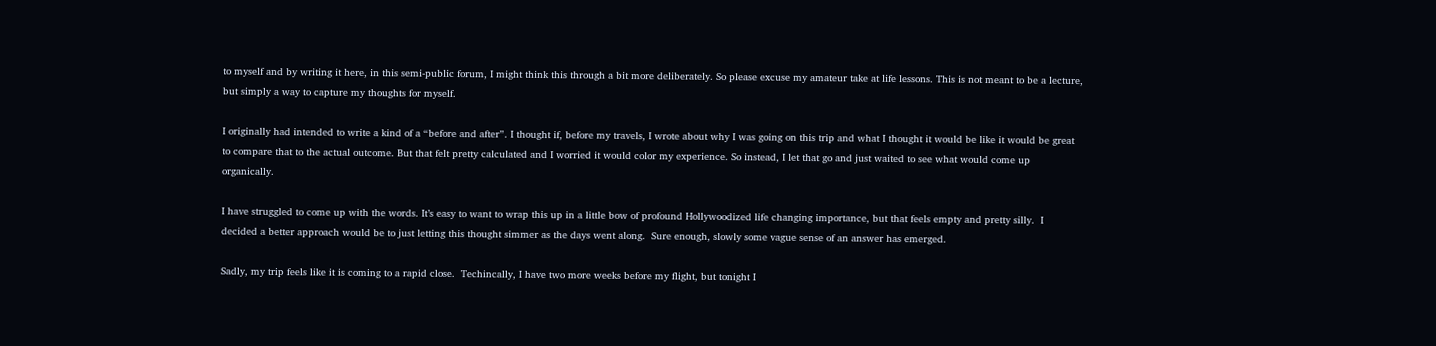to myself and by writing it here, in this semi-public forum, I might think this through a bit more deliberately. So please excuse my amateur take at life lessons. This is not meant to be a lecture, but simply a way to capture my thoughts for myself.

I originally had intended to write a kind of a “before and after”. I thought if, before my travels, I wrote about why I was going on this trip and what I thought it would be like it would be great to compare that to the actual outcome. But that felt pretty calculated and I worried it would color my experience. So instead, I let that go and just waited to see what would come up organically.

I have struggled to come up with the words. It’s easy to want to wrap this up in a little bow of profound Hollywoodized life changing importance, but that feels empty and pretty silly.  I decided a better approach would be to just letting this thought simmer as the days went along.  Sure enough, slowly some vague sense of an answer has emerged.

Sadly, my trip feels like it is coming to a rapid close.  Techincally, I have two more weeks before my flight, but tonight I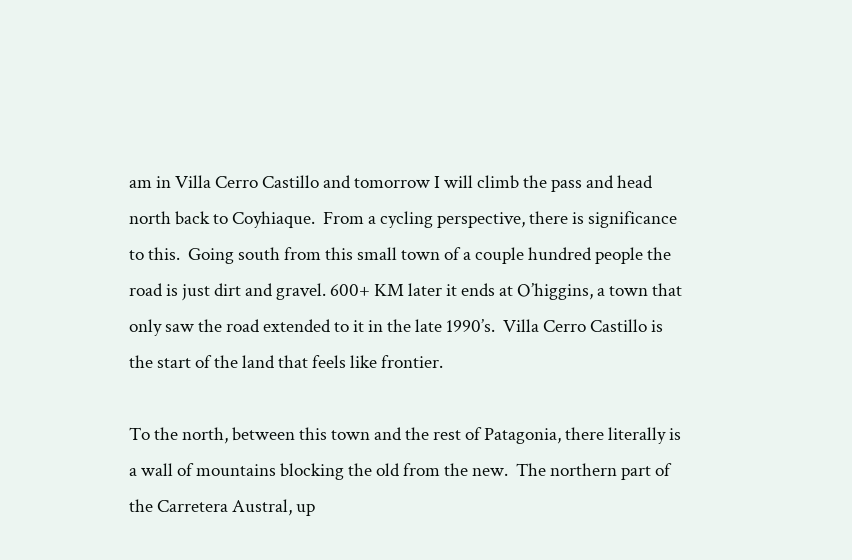am in Villa Cerro Castillo and tomorrow I will climb the pass and head north back to Coyhiaque.  From a cycling perspective, there is significance to this.  Going south from this small town of a couple hundred people the road is just dirt and gravel. 600+ KM later it ends at O’higgins, a town that only saw the road extended to it in the late 1990’s.  Villa Cerro Castillo is the start of the land that feels like frontier.

To the north, between this town and the rest of Patagonia, there literally is a wall of mountains blocking the old from the new.  The northern part of the Carretera Austral, up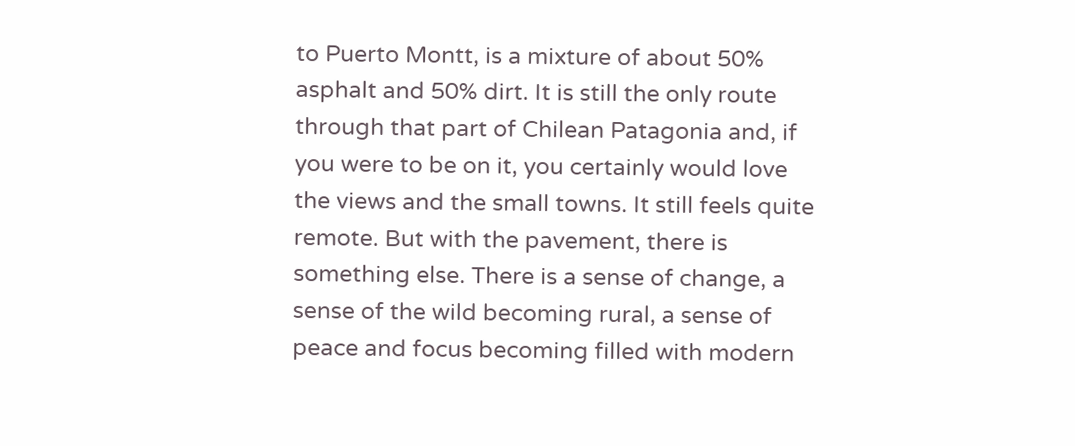to Puerto Montt, is a mixture of about 50% asphalt and 50% dirt. It is still the only route through that part of Chilean Patagonia and, if you were to be on it, you certainly would love the views and the small towns. It still feels quite remote. But with the pavement, there is something else. There is a sense of change, a sense of the wild becoming rural, a sense of peace and focus becoming filled with modern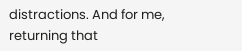distractions. And for me, returning that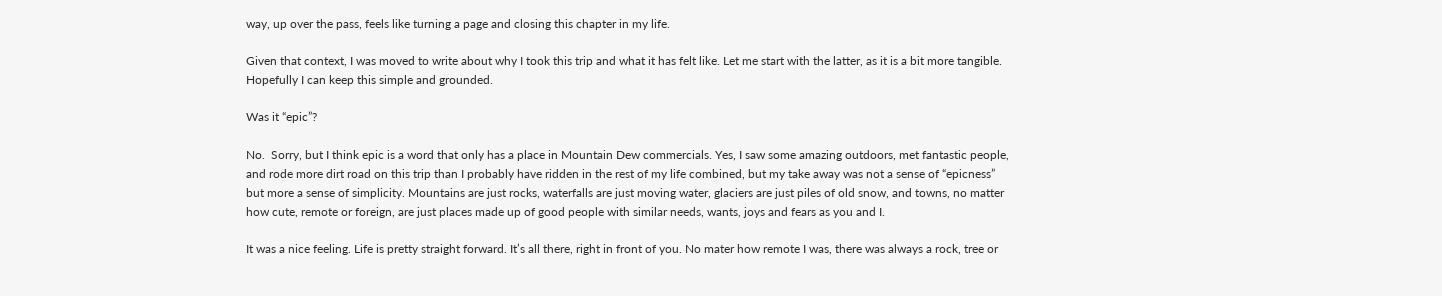way, up over the pass, feels like turning a page and closing this chapter in my life.

Given that context, I was moved to write about why I took this trip and what it has felt like. Let me start with the latter, as it is a bit more tangible. Hopefully I can keep this simple and grounded.

Was it “epic”?

No.  Sorry, but I think epic is a word that only has a place in Mountain Dew commercials. Yes, I saw some amazing outdoors, met fantastic people, and rode more dirt road on this trip than I probably have ridden in the rest of my life combined, but my take away was not a sense of “epicness” but more a sense of simplicity. Mountains are just rocks, waterfalls are just moving water, glaciers are just piles of old snow, and towns, no matter how cute, remote or foreign, are just places made up of good people with similar needs, wants, joys and fears as you and I.

It was a nice feeling. Life is pretty straight forward. It’s all there, right in front of you. No mater how remote I was, there was always a rock, tree or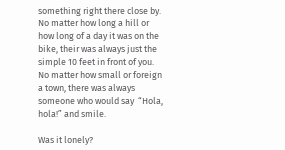something right there close by. No matter how long a hill or how long of a day it was on the bike, their was always just the simple 10 feet in front of you. No matter how small or foreign a town, there was always someone who would say  “Hola, hola!” and smile.

Was it lonely?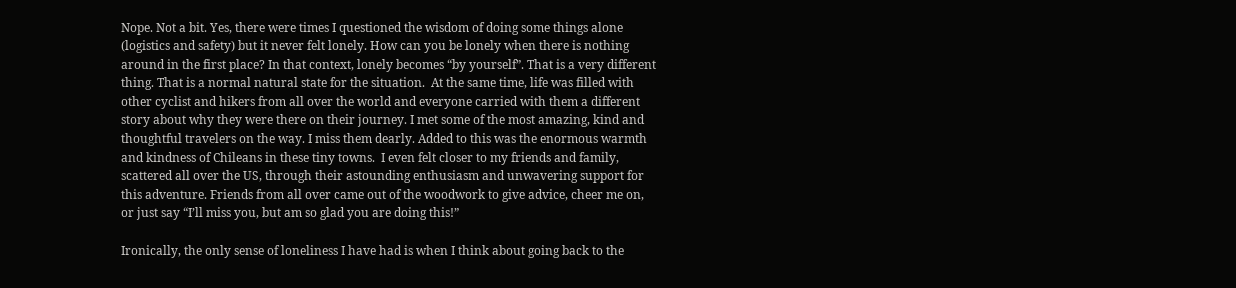Nope. Not a bit. Yes, there were times I questioned the wisdom of doing some things alone (logistics and safety) but it never felt lonely. How can you be lonely when there is nothing around in the first place? In that context, lonely becomes “by yourself”. That is a very different thing. That is a normal natural state for the situation.  At the same time, life was filled with other cyclist and hikers from all over the world and everyone carried with them a different story about why they were there on their journey. I met some of the most amazing, kind and thoughtful travelers on the way. I miss them dearly. Added to this was the enormous warmth and kindness of Chileans in these tiny towns.  I even felt closer to my friends and family, scattered all over the US, through their astounding enthusiasm and unwavering support for this adventure. Friends from all over came out of the woodwork to give advice, cheer me on, or just say “I’ll miss you, but am so glad you are doing this!”

Ironically, the only sense of loneliness I have had is when I think about going back to the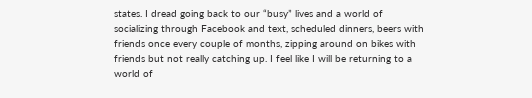states. I dread going back to our “busy” lives and a world of socializing through Facebook and text, scheduled dinners, beers with friends once every couple of months, zipping around on bikes with friends but not really catching up. I feel like I will be returning to a world of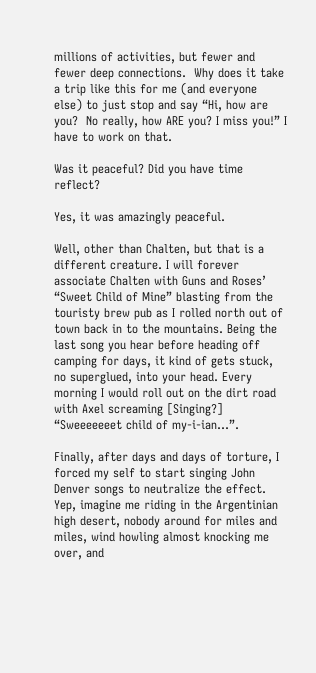millions of activities, but fewer and fewer deep connections.  Why does it take a trip like this for me (and everyone else) to just stop and say “Hi, how are you?  No really, how ARE you? I miss you!” I have to work on that.

Was it peaceful? Did you have time reflect?

Yes, it was amazingly peaceful.

Well, other than Chalten, but that is a different creature. I will forever associate Chalten with Guns and Roses’ “Sweet Child of Mine” blasting from the touristy brew pub as I rolled north out of town back in to the mountains. Being the last song you hear before heading off camping for days, it kind of gets stuck, no superglued, into your head. Every morning I would roll out on the dirt road with Axel screaming [Singing?] “Sweeeeeeet child of my-i-ian…”.

Finally, after days and days of torture, I forced my self to start singing John Denver songs to neutralize the effect. Yep, imagine me riding in the Argentinian high desert, nobody around for miles and miles, wind howling almost knocking me over, and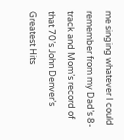me singing whatever I could remember from my Dad’s 8-track and Mom’s record of that 70’s John Denver’s Greatest Hits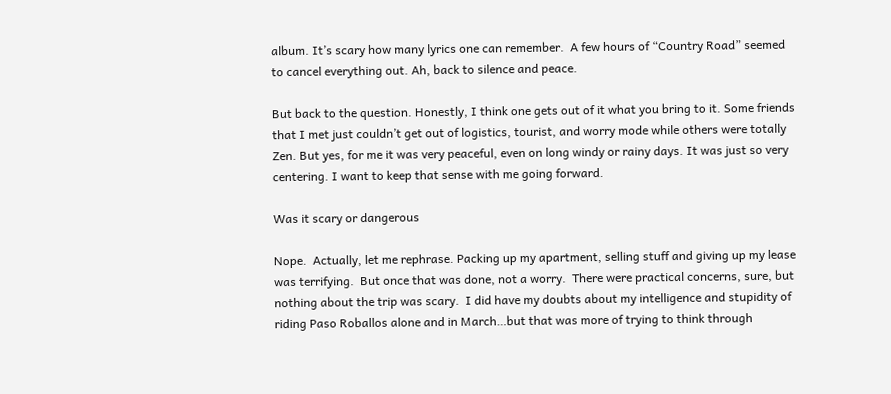album. It’s scary how many lyrics one can remember.  A few hours of “Country Road” seemed to cancel everything out. Ah, back to silence and peace.

But back to the question. Honestly, I think one gets out of it what you bring to it. Some friends that I met just couldn’t get out of logistics, tourist, and worry mode while others were totally Zen. But yes, for me it was very peaceful, even on long windy or rainy days. It was just so very centering. I want to keep that sense with me going forward.

Was it scary or dangerous

Nope.  Actually, let me rephrase. Packing up my apartment, selling stuff and giving up my lease was terrifying.  But once that was done, not a worry.  There were practical concerns, sure, but nothing about the trip was scary.  I did have my doubts about my intelligence and stupidity of riding Paso Roballos alone and in March…but that was more of trying to think through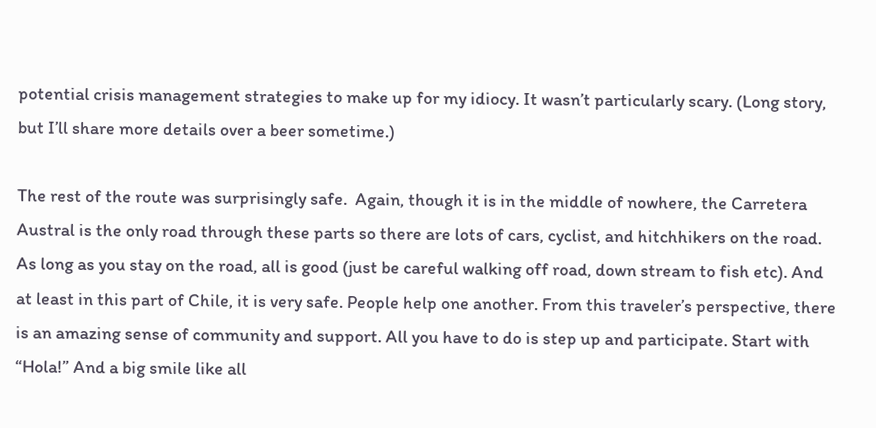potential crisis management strategies to make up for my idiocy. It wasn’t particularly scary. (Long story, but I’ll share more details over a beer sometime.)

The rest of the route was surprisingly safe.  Again, though it is in the middle of nowhere, the Carretera Austral is the only road through these parts so there are lots of cars, cyclist, and hitchhikers on the road. As long as you stay on the road, all is good (just be careful walking off road, down stream to fish etc). And at least in this part of Chile, it is very safe. People help one another. From this traveler’s perspective, there is an amazing sense of community and support. All you have to do is step up and participate. Start with “Hola!” And a big smile like all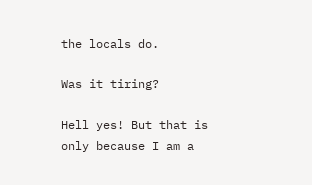the locals do.

Was it tiring?

Hell yes! But that is only because I am a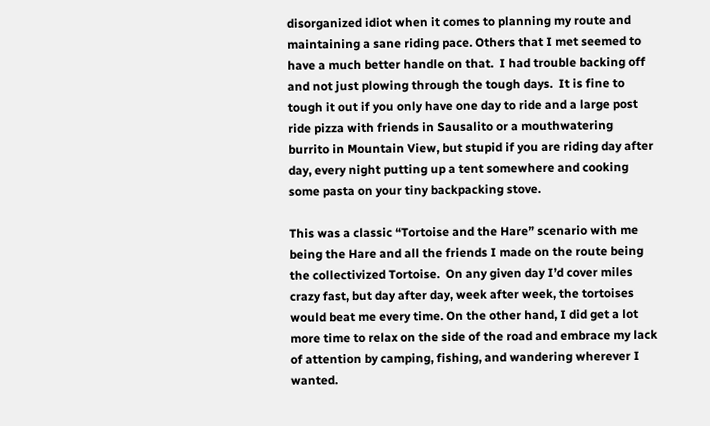disorganized idiot when it comes to planning my route and maintaining a sane riding pace. Others that I met seemed to have a much better handle on that.  I had trouble backing off and not just plowing through the tough days.  It is fine to tough it out if you only have one day to ride and a large post ride pizza with friends in Sausalito or a mouthwatering burrito in Mountain View, but stupid if you are riding day after day, every night putting up a tent somewhere and cooking some pasta on your tiny backpacking stove.

This was a classic “Tortoise and the Hare” scenario with me being the Hare and all the friends I made on the route being the collectivized Tortoise.  On any given day I’d cover miles crazy fast, but day after day, week after week, the tortoises would beat me every time. On the other hand, I did get a lot more time to relax on the side of the road and embrace my lack of attention by camping, fishing, and wandering wherever I wanted.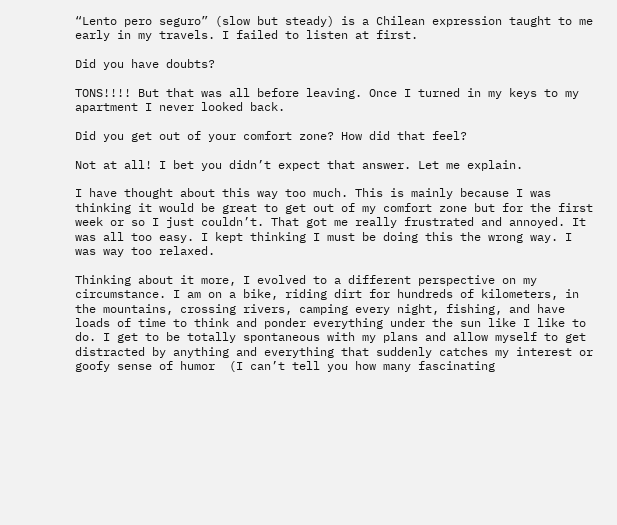“Lento pero seguro” (slow but steady) is a Chilean expression taught to me early in my travels. I failed to listen at first.

Did you have doubts?

TONS!!!! But that was all before leaving. Once I turned in my keys to my apartment I never looked back.

Did you get out of your comfort zone? How did that feel?

Not at all! I bet you didn’t expect that answer. Let me explain.

I have thought about this way too much. This is mainly because I was thinking it would be great to get out of my comfort zone but for the first week or so I just couldn’t. That got me really frustrated and annoyed. It was all too easy. I kept thinking I must be doing this the wrong way. I was way too relaxed.

Thinking about it more, I evolved to a different perspective on my circumstance. I am on a bike, riding dirt for hundreds of kilometers, in the mountains, crossing rivers, camping every night, fishing, and have loads of time to think and ponder everything under the sun like I like to do. I get to be totally spontaneous with my plans and allow myself to get distracted by anything and everything that suddenly catches my interest or goofy sense of humor  (I can’t tell you how many fascinating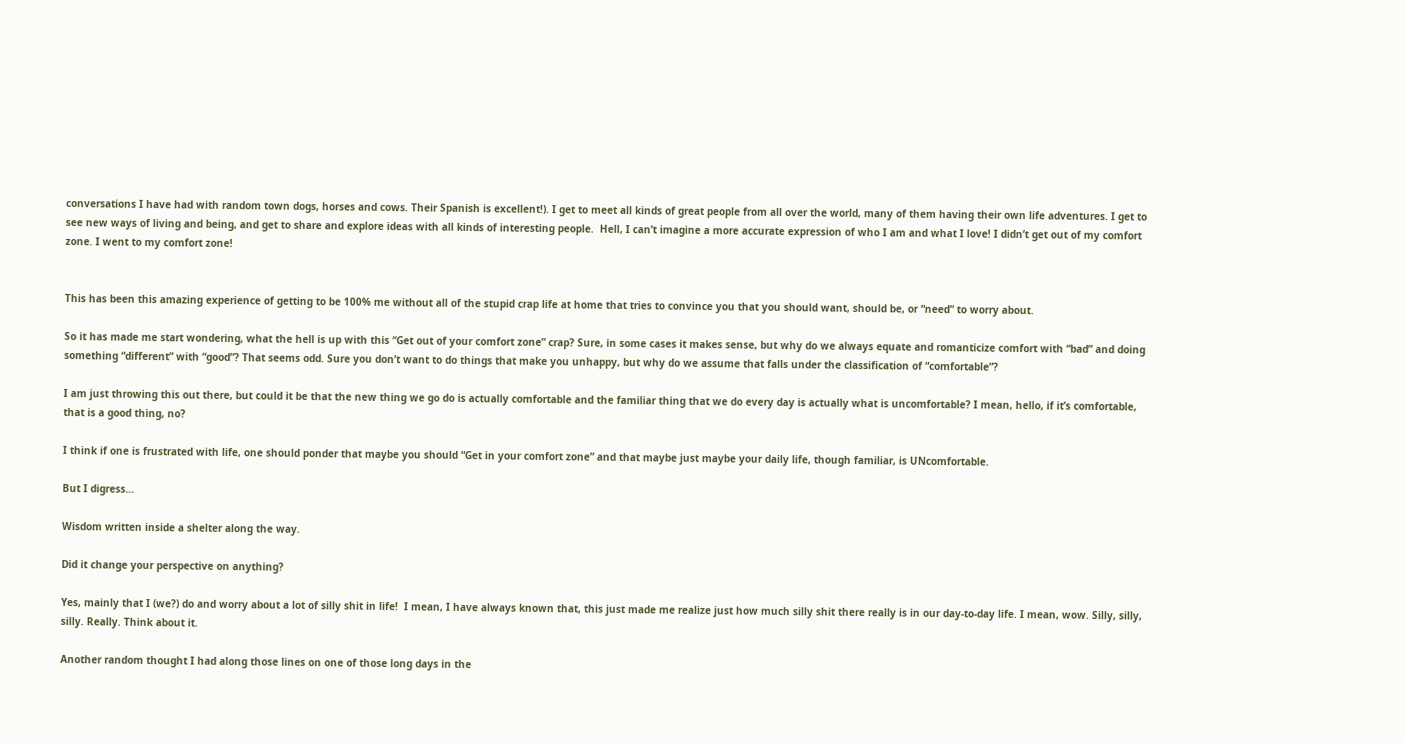conversations I have had with random town dogs, horses and cows. Their Spanish is excellent!). I get to meet all kinds of great people from all over the world, many of them having their own life adventures. I get to see new ways of living and being, and get to share and explore ideas with all kinds of interesting people.  Hell, I can’t imagine a more accurate expression of who I am and what I love! I didn’t get out of my comfort zone. I went to my comfort zone!


This has been this amazing experience of getting to be 100% me without all of the stupid crap life at home that tries to convince you that you should want, should be, or “need” to worry about.

So it has made me start wondering, what the hell is up with this “Get out of your comfort zone” crap? Sure, in some cases it makes sense, but why do we always equate and romanticize comfort with “bad” and doing something “different” with “good”? That seems odd. Sure you don’t want to do things that make you unhappy, but why do we assume that falls under the classification of “comfortable”?

I am just throwing this out there, but could it be that the new thing we go do is actually comfortable and the familiar thing that we do every day is actually what is uncomfortable? I mean, hello, if it’s comfortable, that is a good thing, no?

I think if one is frustrated with life, one should ponder that maybe you should “Get in your comfort zone” and that maybe just maybe your daily life, though familiar, is UNcomfortable.

But I digress…

Wisdom written inside a shelter along the way.

Did it change your perspective on anything?

Yes, mainly that I (we?) do and worry about a lot of silly shit in life!  I mean, I have always known that, this just made me realize just how much silly shit there really is in our day-to-day life. I mean, wow. Silly, silly, silly. Really. Think about it.

Another random thought I had along those lines on one of those long days in the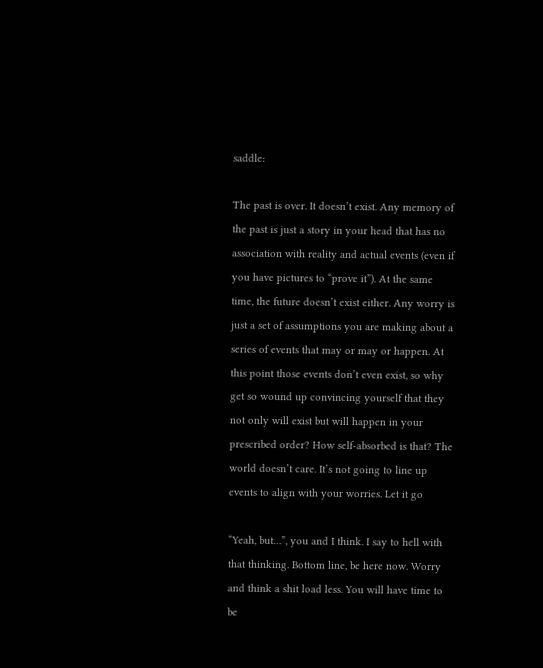saddle:

The past is over. It doesn’t exist. Any memory of the past is just a story in your head that has no association with reality and actual events (even if you have pictures to “prove it”). At the same time, the future doesn’t exist either. Any worry is just a set of assumptions you are making about a series of events that may or may or happen. At this point those events don’t even exist, so why get so wound up convincing yourself that they not only will exist but will happen in your prescribed order? How self-absorbed is that? The world doesn’t care. It’s not going to line up events to align with your worries. Let it go

“Yeah, but…”, you and I think. I say to hell with that thinking. Bottom line, be here now. Worry and think a shit load less. You will have time to be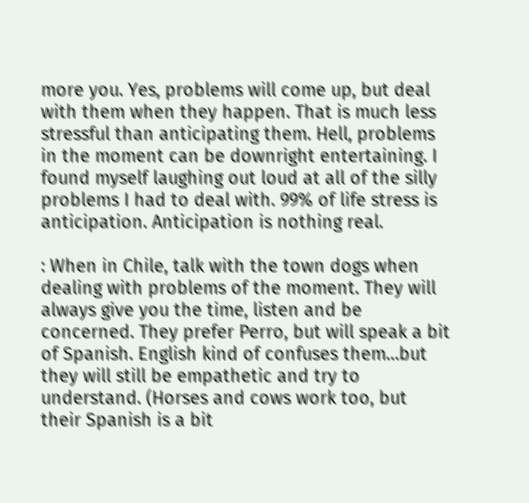more you. Yes, problems will come up, but deal with them when they happen. That is much less stressful than anticipating them. Hell, problems in the moment can be downright entertaining. I found myself laughing out loud at all of the silly problems I had to deal with. 99% of life stress is anticipation. Anticipation is nothing real.

: When in Chile, talk with the town dogs when dealing with problems of the moment. They will always give you the time, listen and be concerned. They prefer Perro, but will speak a bit of Spanish. English kind of confuses them…but they will still be empathetic and try to understand. (Horses and cows work too, but their Spanish is a bit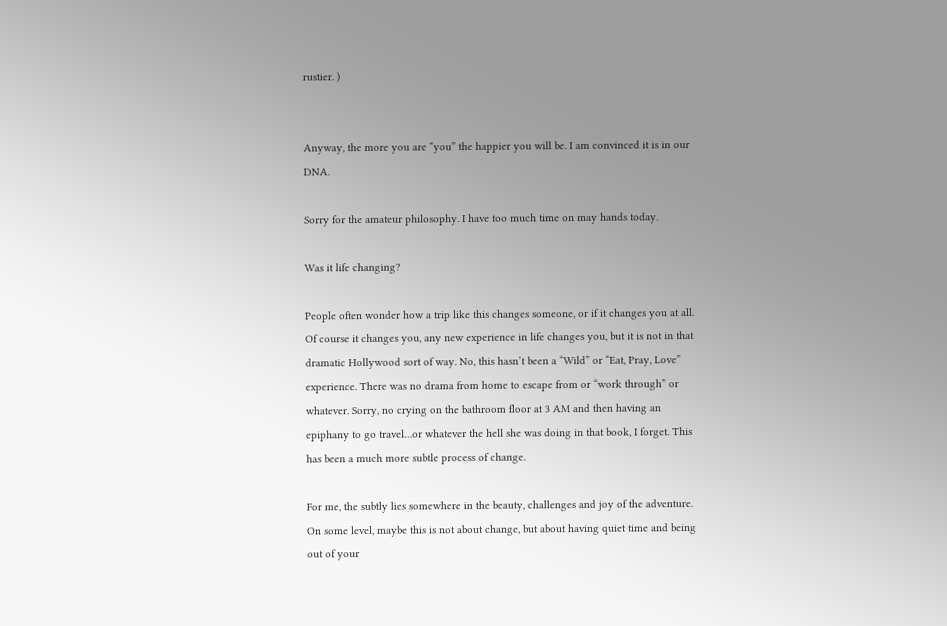rustier. )


Anyway, the more you are “you” the happier you will be. I am convinced it is in our DNA.

Sorry for the amateur philosophy. I have too much time on may hands today.

Was it life changing?

People often wonder how a trip like this changes someone, or if it changes you at all. Of course it changes you, any new experience in life changes you, but it is not in that dramatic Hollywood sort of way. No, this hasn’t been a “Wild” or “Eat, Pray, Love” experience. There was no drama from home to escape from or “work through” or whatever. Sorry, no crying on the bathroom floor at 3 AM and then having an epiphany to go travel…or whatever the hell she was doing in that book, I forget. This has been a much more subtle process of change.

For me, the subtly lies somewhere in the beauty, challenges and joy of the adventure. On some level, maybe this is not about change, but about having quiet time and being out of your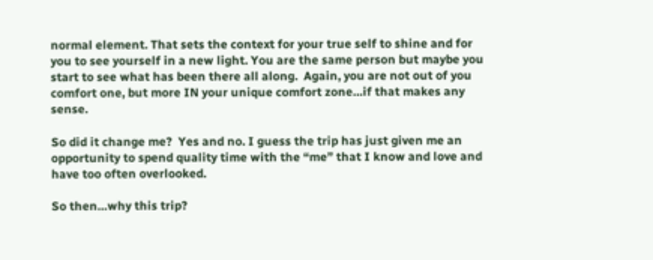normal element. That sets the context for your true self to shine and for you to see yourself in a new light. You are the same person but maybe you start to see what has been there all along.  Again, you are not out of you comfort one, but more IN your unique comfort zone…if that makes any sense.

So did it change me?  Yes and no. I guess the trip has just given me an opportunity to spend quality time with the “me” that I know and love and have too often overlooked.

So then…why this trip?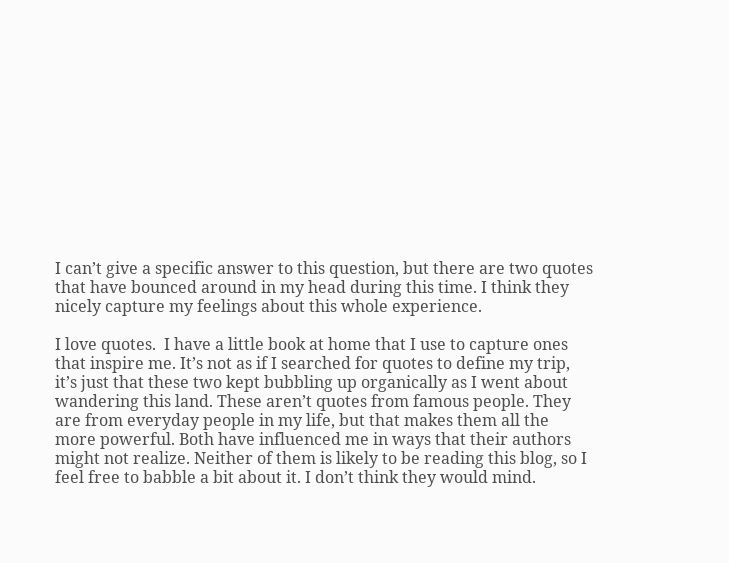I can’t give a specific answer to this question, but there are two quotes that have bounced around in my head during this time. I think they nicely capture my feelings about this whole experience.

I love quotes.  I have a little book at home that I use to capture ones that inspire me. It’s not as if I searched for quotes to define my trip, it’s just that these two kept bubbling up organically as I went about wandering this land. These aren’t quotes from famous people. They are from everyday people in my life, but that makes them all the more powerful. Both have influenced me in ways that their authors might not realize. Neither of them is likely to be reading this blog, so I feel free to babble a bit about it. I don’t think they would mind.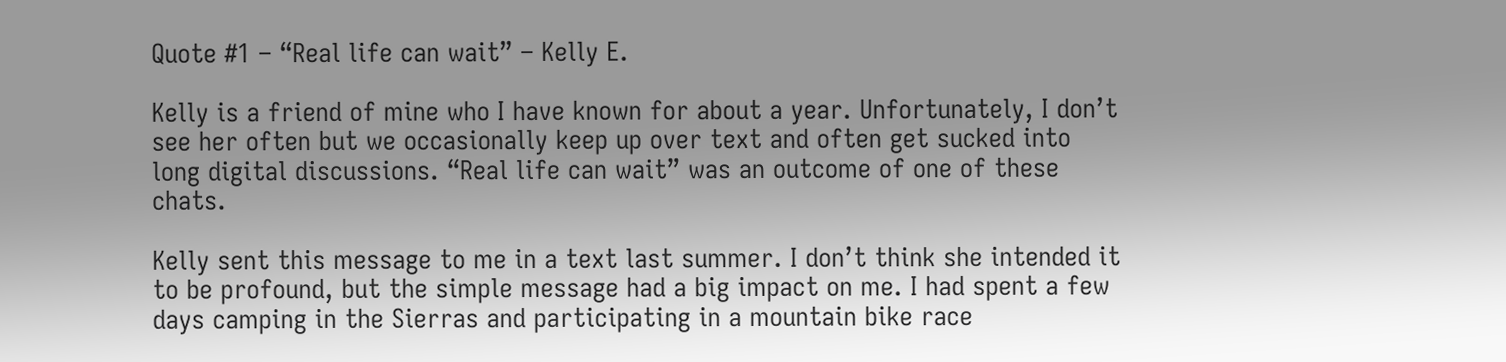Quote #1 – “Real life can wait” – Kelly E.

Kelly is a friend of mine who I have known for about a year. Unfortunately, I don’t see her often but we occasionally keep up over text and often get sucked into long digital discussions. “Real life can wait” was an outcome of one of these chats.

Kelly sent this message to me in a text last summer. I don’t think she intended it to be profound, but the simple message had a big impact on me. I had spent a few days camping in the Sierras and participating in a mountain bike race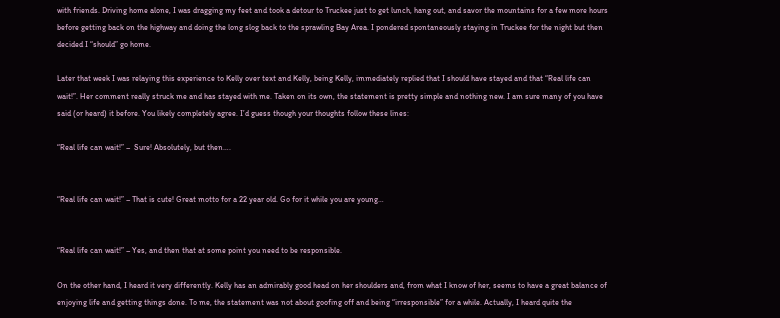with friends. Driving home alone, I was dragging my feet and took a detour to Truckee just to get lunch, hang out, and savor the mountains for a few more hours before getting back on the highway and doing the long slog back to the sprawling Bay Area. I pondered spontaneously staying in Truckee for the night but then decided I “should” go home.

Later that week I was relaying this experience to Kelly over text and Kelly, being Kelly, immediately replied that I should have stayed and that “Real life can wait!”. Her comment really struck me and has stayed with me. Taken on its own, the statement is pretty simple and nothing new. I am sure many of you have said (or heard) it before. You likely completely agree. I’d guess though your thoughts follow these lines:

“Real life can wait!” –  Sure! Absolutely, but then….


“Real life can wait!” – That is cute! Great motto for a 22 year old. Go for it while you are young…


“Real life can wait!” – Yes, and then that at some point you need to be responsible.

On the other hand, I heard it very differently. Kelly has an admirably good head on her shoulders and, from what I know of her, seems to have a great balance of enjoying life and getting things done. To me, the statement was not about goofing off and being “irresponsible” for a while. Actually, I heard quite the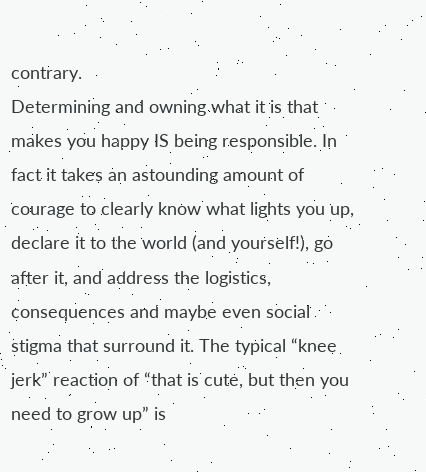contrary.
Determining and owning what it is that makes you happy IS being responsible. In fact it takes an astounding amount of courage to clearly know what lights you up, declare it to the world (and yourself!), go after it, and address the logistics, consequences and maybe even social stigma that surround it. The typical “knee jerk” reaction of “that is cute, but then you need to grow up” is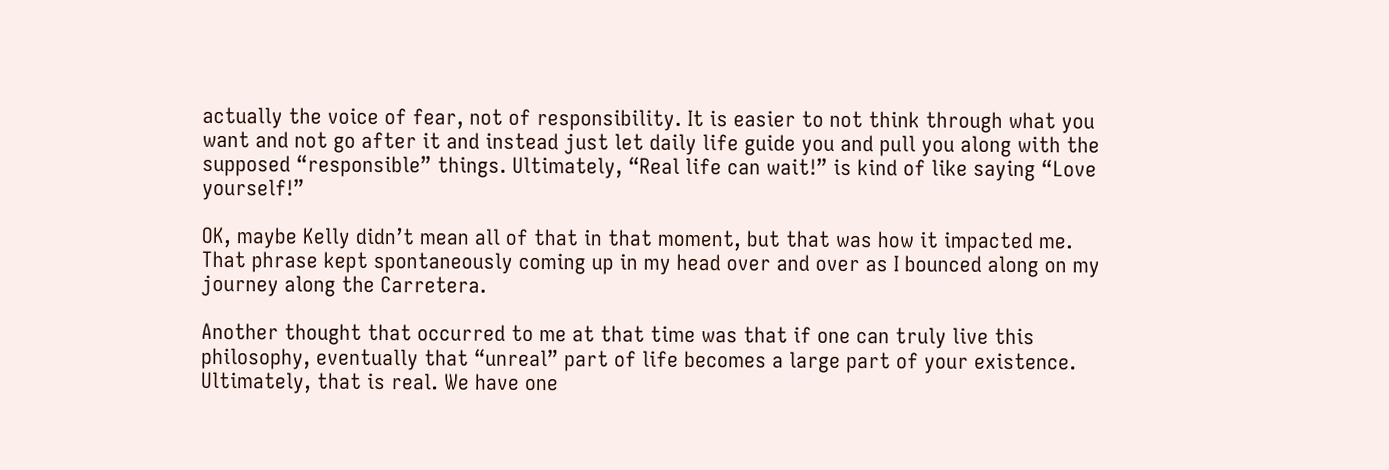actually the voice of fear, not of responsibility. It is easier to not think through what you want and not go after it and instead just let daily life guide you and pull you along with the supposed “responsible” things. Ultimately, “Real life can wait!” is kind of like saying “Love yourself!”

OK, maybe Kelly didn’t mean all of that in that moment, but that was how it impacted me. That phrase kept spontaneously coming up in my head over and over as I bounced along on my journey along the Carretera.

Another thought that occurred to me at that time was that if one can truly live this philosophy, eventually that “unreal” part of life becomes a large part of your existence. Ultimately, that is real. We have one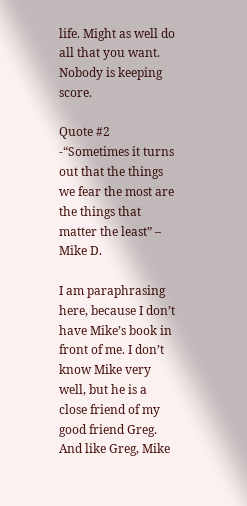life. Might as well do all that you want. Nobody is keeping score.

Quote #2 -“Sometimes it turns out that the things we fear the most are the things that matter the least” – Mike D.

I am paraphrasing here, because I don’t have Mike’s book in front of me. I don’t know Mike very well, but he is a close friend of my good friend Greg. And like Greg, Mike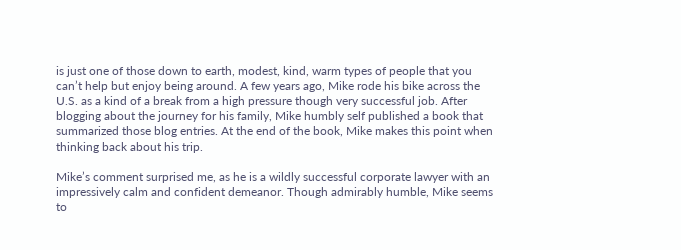is just one of those down to earth, modest, kind, warm types of people that you can’t help but enjoy being around. A few years ago, Mike rode his bike across the U.S. as a kind of a break from a high pressure though very successful job. After blogging about the journey for his family, Mike humbly self published a book that summarized those blog entries. At the end of the book, Mike makes this point when thinking back about his trip.

Mike’s comment surprised me, as he is a wildly successful corporate lawyer with an impressively calm and confident demeanor. Though admirably humble, Mike seems to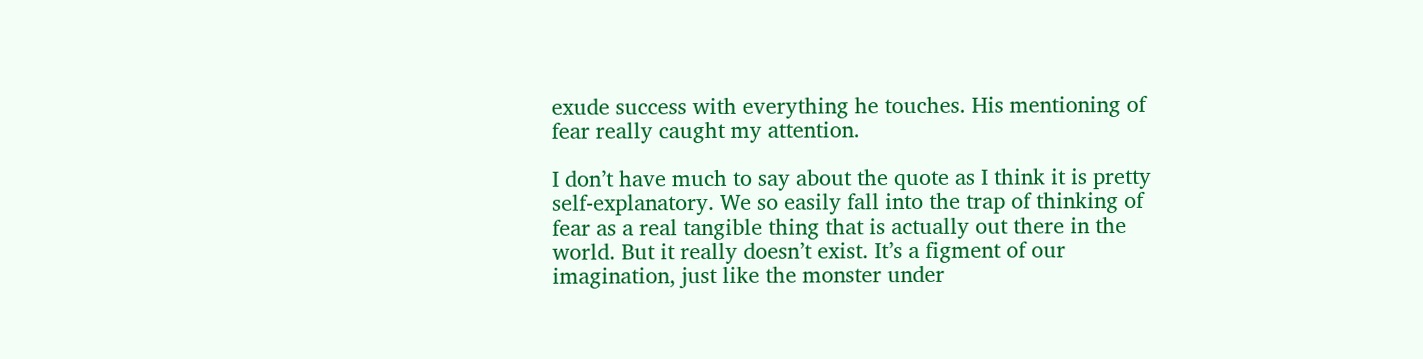exude success with everything he touches. His mentioning of fear really caught my attention.

I don’t have much to say about the quote as I think it is pretty self-explanatory. We so easily fall into the trap of thinking of fear as a real tangible thing that is actually out there in the world. But it really doesn’t exist. It’s a figment of our imagination, just like the monster under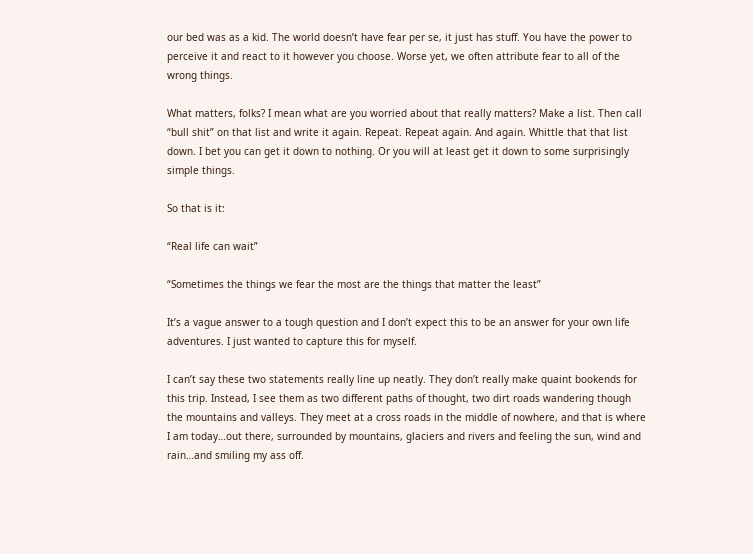our bed was as a kid. The world doesn’t have fear per se, it just has stuff. You have the power to perceive it and react to it however you choose. Worse yet, we often attribute fear to all of the wrong things.

What matters, folks? I mean what are you worried about that really matters? Make a list. Then call “bull shit” on that list and write it again. Repeat. Repeat again. And again. Whittle that that list down. I bet you can get it down to nothing. Or you will at least get it down to some surprisingly simple things.

So that is it:

“Real life can wait”

“Sometimes the things we fear the most are the things that matter the least”

It’s a vague answer to a tough question and I don’t expect this to be an answer for your own life adventures. I just wanted to capture this for myself.

I can’t say these two statements really line up neatly. They don’t really make quaint bookends for this trip. Instead, I see them as two different paths of thought, two dirt roads wandering though the mountains and valleys. They meet at a cross roads in the middle of nowhere, and that is where I am today…out there, surrounded by mountains, glaciers and rivers and feeling the sun, wind and rain…and smiling my ass off.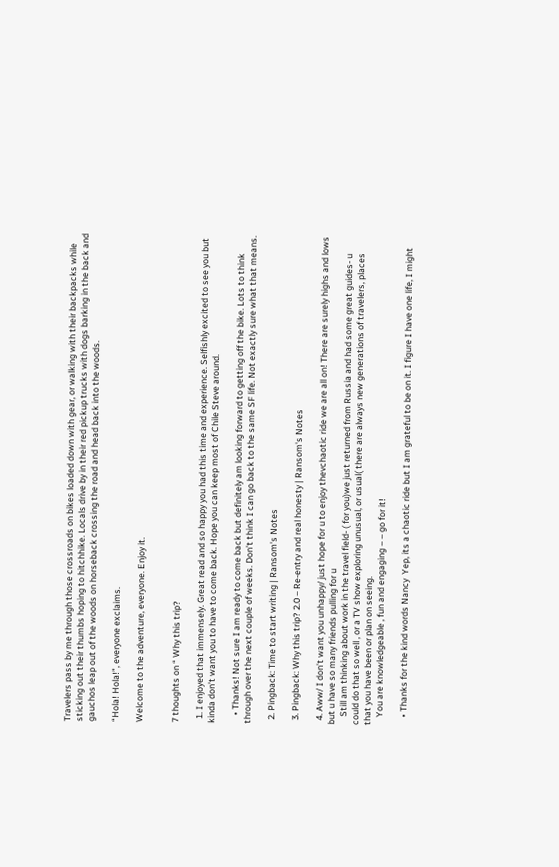Travelers pass by me through those crossroads on bikes loaded down with gear, or walking with their backpacks while sticking out their thumbs hoping to hitchhike. Locals drive by in their red pickup trucks with dogs barking in the back and gauchos leap out of the woods on horseback crossing the road and head back into the woods.

“Hola! Hola!”, everyone exclaims.

Welcome to the adventure, everyone. Enjoy it.


7 thoughts on “ Why this trip?

  1. I enjoyed that immensely. Great read and so happy you had this time and experience. Selfishly excited to see you but kinda don’t want you to have to come back. Hope you can keep most of Chile Steve around.

    • Thanks! Not sure I am ready to come back but definitely am looking forward to getting off the bike. Lots to think through over the next couple of weeks. Don’t think I can go back to the same SF life. Not exactly sure what that means.

  2. Pingback: Time to start writing | Ransom's Notes

  3. Pingback: Why this trip? 2.0 – Re-entry and real honesty | Ransom's Notes

  4. Aww/ I don’t want you unhappy/ just hope for u to enjoy thevchaotic ride we are all on! There are surely highs and lows but u have so many friends pulling for u
    Still am thinking about work in the travel field- ( for you)we just returned from Russia and had some great guides- u could do that so well , or a TV show exploring unusual, or usual( there are always new generations of travelers, places that you have been or plan on seeing.
    You are knowledgeable , fun and engaging – – go for it!

    • Thanks for the kind words Nancy  Yep, its a chaotic ride but I am grateful to be on it. I figure I have one life, I might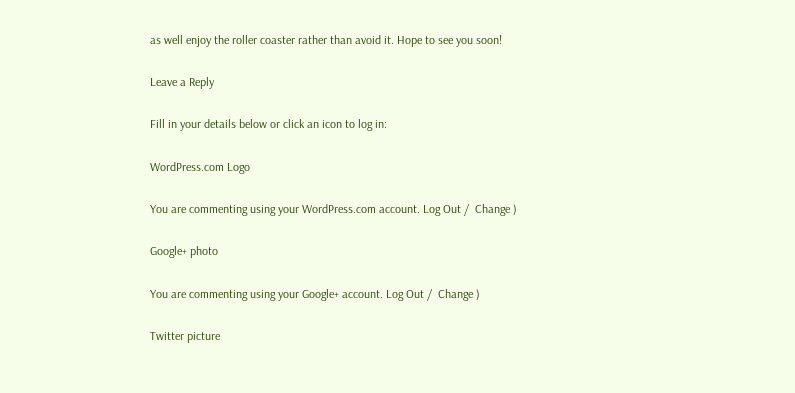as well enjoy the roller coaster rather than avoid it. Hope to see you soon!

Leave a Reply

Fill in your details below or click an icon to log in:

WordPress.com Logo

You are commenting using your WordPress.com account. Log Out /  Change )

Google+ photo

You are commenting using your Google+ account. Log Out /  Change )

Twitter picture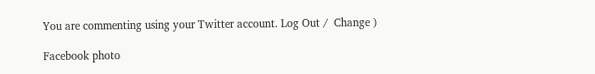You are commenting using your Twitter account. Log Out /  Change )

Facebook photo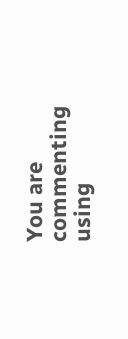You are commenting using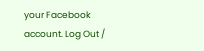your Facebook account. Log Out /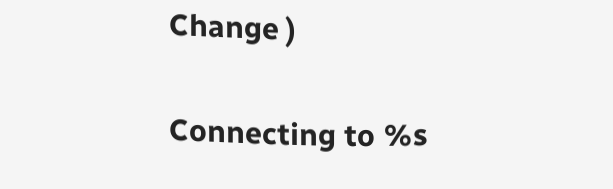Change )


Connecting to %s